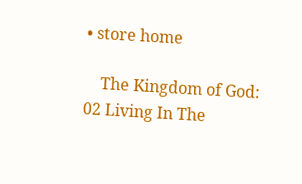• store home

    The Kingdom of God: 02 Living In The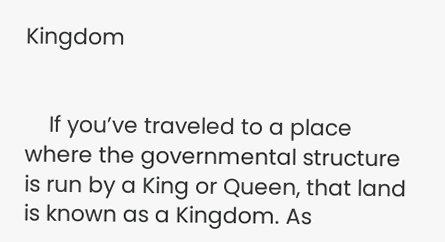Kingdom


    If you’ve traveled to a place where the governmental structure is run by a King or Queen, that land is known as a Kingdom. As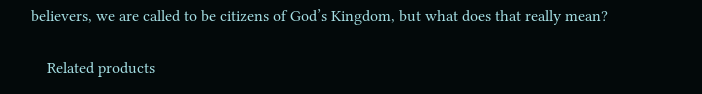believers, we are called to be citizens of God’s Kingdom, but what does that really mean?

    Related products